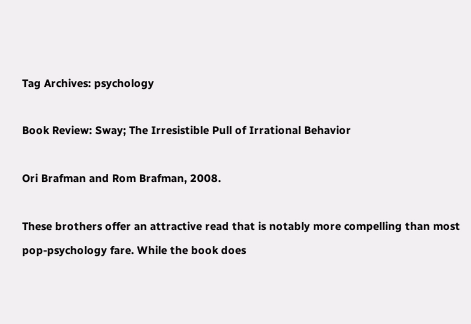Tag Archives: psychology

Book Review: Sway; The Irresistible Pull of Irrational Behavior

Ori Brafman and Rom Brafman, 2008.

These brothers offer an attractive read that is notably more compelling than most pop-psychology fare. While the book does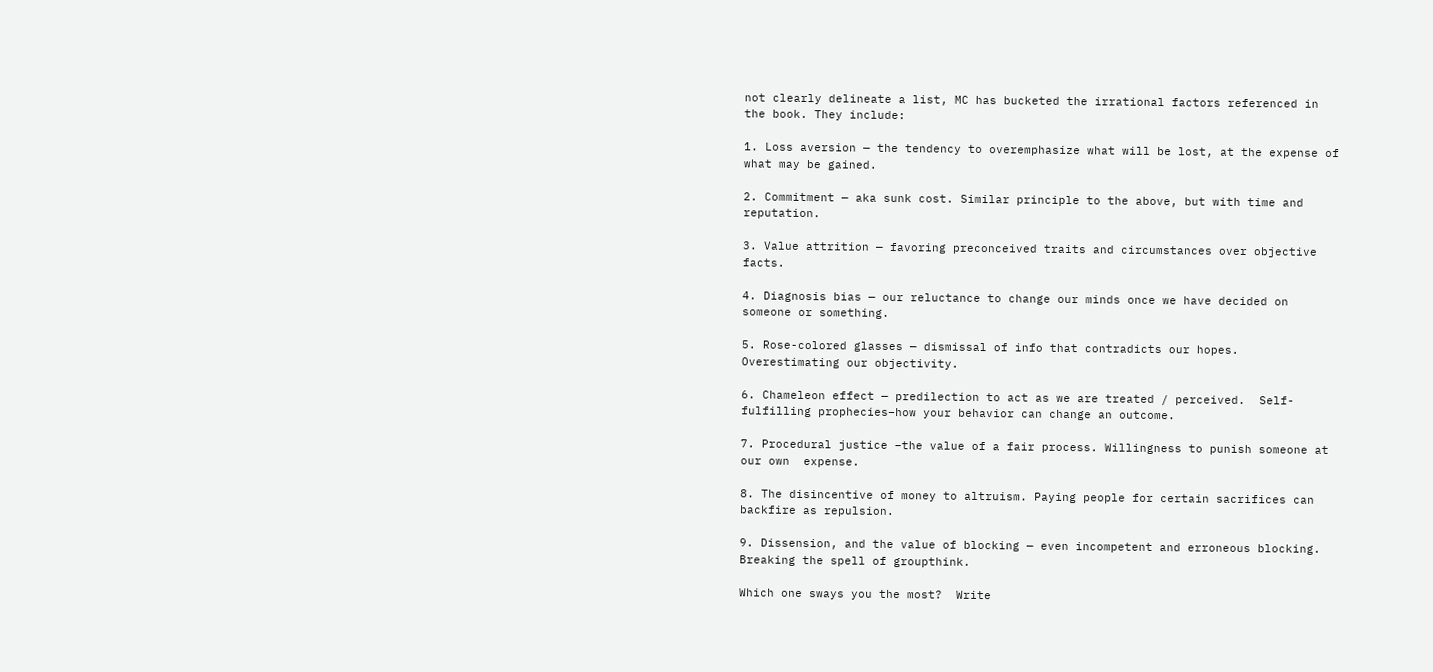not clearly delineate a list, MC has bucketed the irrational factors referenced in the book. They include:

1. Loss aversion — the tendency to overemphasize what will be lost, at the expense of what may be gained.

2. Commitment — aka sunk cost. Similar principle to the above, but with time and reputation.

3. Value attrition — favoring preconceived traits and circumstances over objective facts.

4. Diagnosis bias — our reluctance to change our minds once we have decided on someone or something.

5. Rose-colored glasses — dismissal of info that contradicts our hopes.  Overestimating our objectivity.

6. Chameleon effect — predilection to act as we are treated / perceived.  Self-fulfilling prophecies–how your behavior can change an outcome.

7. Procedural justice –the value of a fair process. Willingness to punish someone at our own  expense.

8. The disincentive of money to altruism. Paying people for certain sacrifices can backfire as repulsion.

9. Dissension, and the value of blocking — even incompetent and erroneous blocking.  Breaking the spell of groupthink.

Which one sways you the most?  Write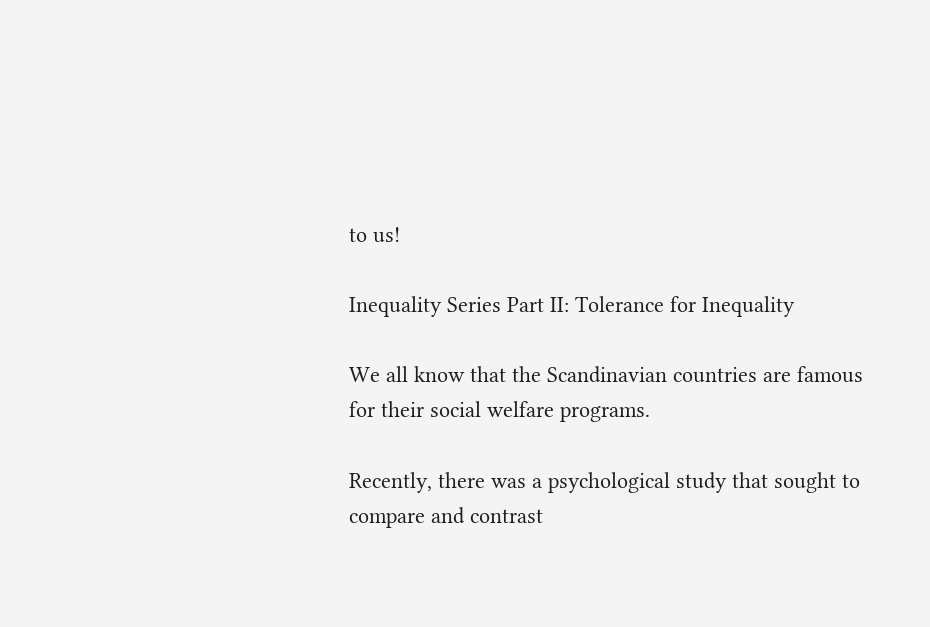to us!

Inequality Series Part II: Tolerance for Inequality

We all know that the Scandinavian countries are famous for their social welfare programs.

Recently, there was a psychological study that sought to compare and contrast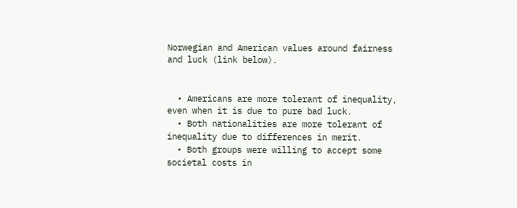Norwegian and American values around fairness and luck (link below).


  • Americans are more tolerant of inequality, even when it is due to pure bad luck.
  • Both nationalities are more tolerant of inequality due to differences in merit.
  • Both groups were willing to accept some societal costs in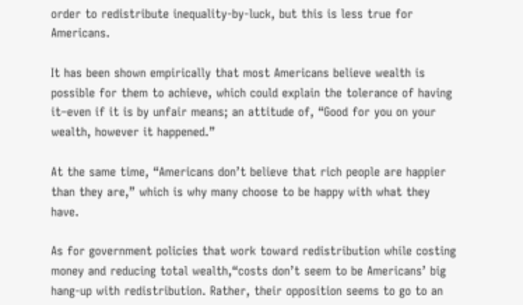order to redistribute inequality-by-luck, but this is less true for Americans.

It has been shown empirically that most Americans believe wealth is possible for them to achieve, which could explain the tolerance of having it–even if it is by unfair means; an attitude of, “Good for you on your wealth, however it happened.”

At the same time, “Americans don’t believe that rich people are happier than they are,” which is why many choose to be happy with what they have.

As for government policies that work toward redistribution while costing money and reducing total wealth,“costs don’t seem to be Americans’ big hang-up with redistribution. Rather, their opposition seems to go to an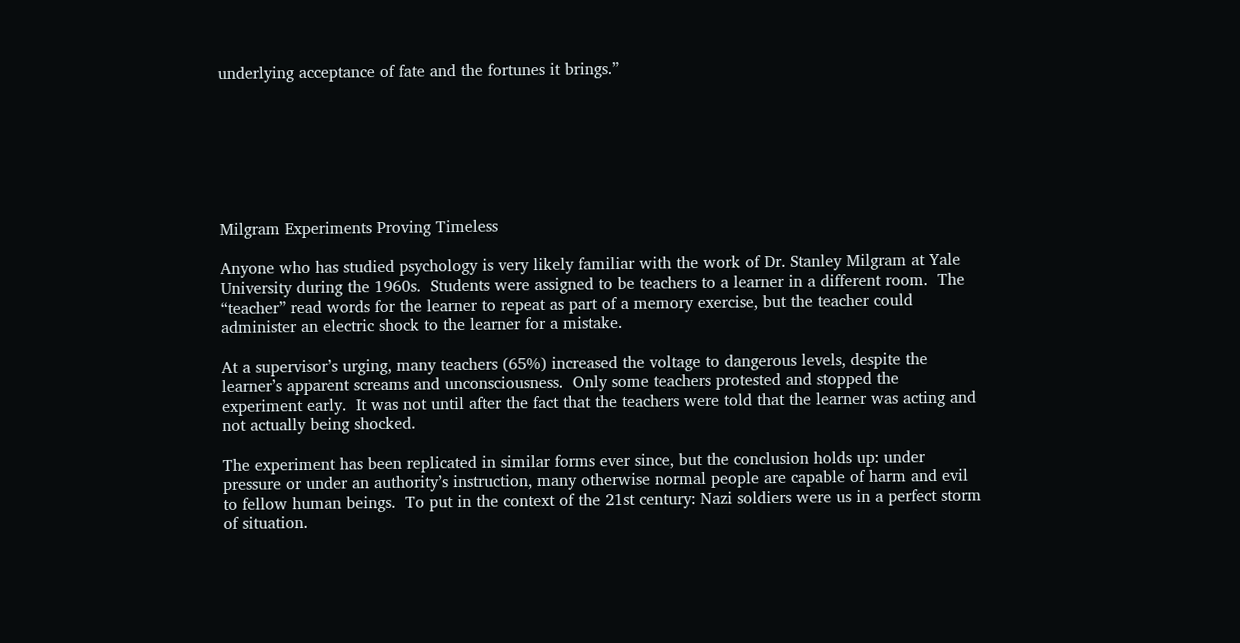underlying acceptance of fate and the fortunes it brings.”







Milgram Experiments Proving Timeless

Anyone who has studied psychology is very likely familiar with the work of Dr. Stanley Milgram at Yale University during the 1960s.  Students were assigned to be teachers to a learner in a different room.  The “teacher” read words for the learner to repeat as part of a memory exercise, but the teacher could administer an electric shock to the learner for a mistake.

At a supervisor’s urging, many teachers (65%) increased the voltage to dangerous levels, despite the learner’s apparent screams and unconsciousness.  Only some teachers protested and stopped the experiment early.  It was not until after the fact that the teachers were told that the learner was acting and not actually being shocked.

The experiment has been replicated in similar forms ever since, but the conclusion holds up: under pressure or under an authority’s instruction, many otherwise normal people are capable of harm and evil to fellow human beings.  To put in the context of the 21st century: Nazi soldiers were us in a perfect storm of situation.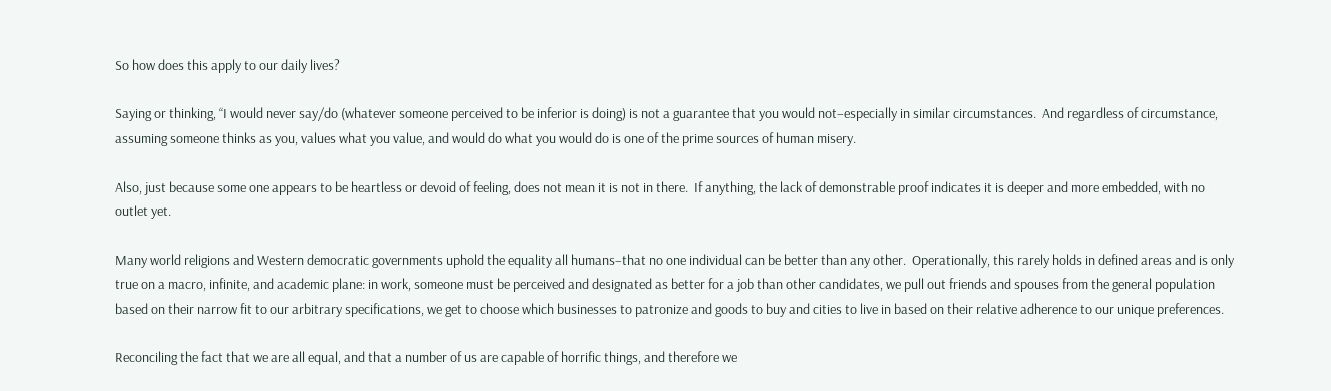So how does this apply to our daily lives?

Saying or thinking, “I would never say/do (whatever someone perceived to be inferior is doing) is not a guarantee that you would not–especially in similar circumstances.  And regardless of circumstance, assuming someone thinks as you, values what you value, and would do what you would do is one of the prime sources of human misery.

Also, just because some one appears to be heartless or devoid of feeling, does not mean it is not in there.  If anything, the lack of demonstrable proof indicates it is deeper and more embedded, with no outlet yet.

Many world religions and Western democratic governments uphold the equality all humans–that no one individual can be better than any other.  Operationally, this rarely holds in defined areas and is only true on a macro, infinite, and academic plane: in work, someone must be perceived and designated as better for a job than other candidates, we pull out friends and spouses from the general population based on their narrow fit to our arbitrary specifications, we get to choose which businesses to patronize and goods to buy and cities to live in based on their relative adherence to our unique preferences.

Reconciling the fact that we are all equal, and that a number of us are capable of horrific things, and therefore we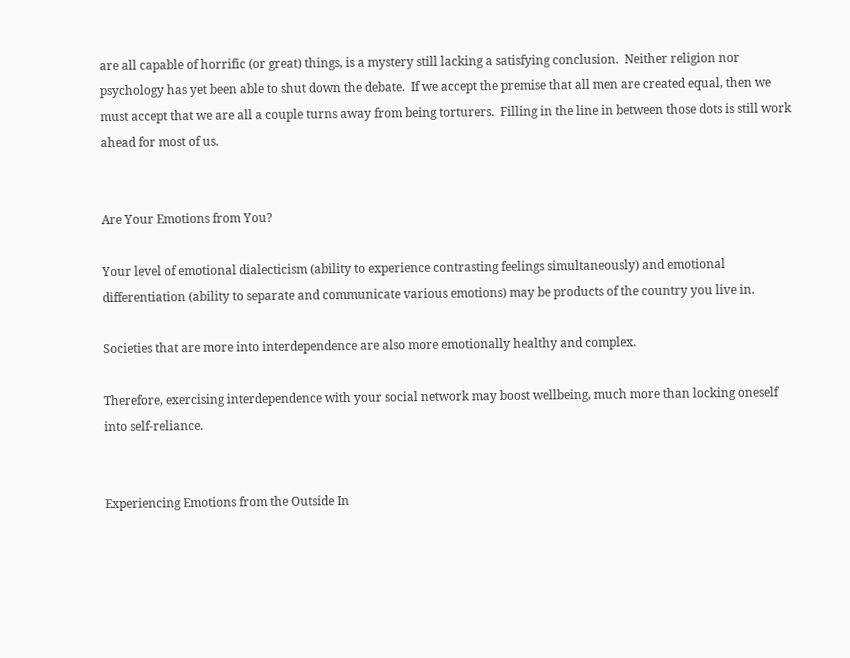are all capable of horrific (or great) things, is a mystery still lacking a satisfying conclusion.  Neither religion nor psychology has yet been able to shut down the debate.  If we accept the premise that all men are created equal, then we must accept that we are all a couple turns away from being torturers.  Filling in the line in between those dots is still work ahead for most of us.


Are Your Emotions from You?

Your level of emotional dialecticism (ability to experience contrasting feelings simultaneously) and emotional differentiation (ability to separate and communicate various emotions) may be products of the country you live in.

Societies that are more into interdependence are also more emotionally healthy and complex.

Therefore, exercising interdependence with your social network may boost wellbeing, much more than locking oneself into self-reliance.


Experiencing Emotions from the Outside In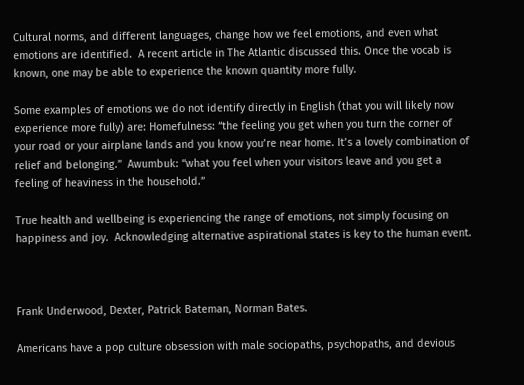Cultural norms, and different languages, change how we feel emotions, and even what emotions are identified.  A recent article in The Atlantic discussed this. Once the vocab is known, one may be able to experience the known quantity more fully.

Some examples of emotions we do not identify directly in English (that you will likely now experience more fully) are: Homefulness: “the feeling you get when you turn the corner of your road or your airplane lands and you know you’re near home. It’s a lovely combination of relief and belonging.”  Awumbuk: “what you feel when your visitors leave and you get a feeling of heaviness in the household.”

True health and wellbeing is experiencing the range of emotions, not simply focusing on happiness and joy.  Acknowledging alternative aspirational states is key to the human event.



Frank Underwood, Dexter, Patrick Bateman, Norman Bates.

Americans have a pop culture obsession with male sociopaths, psychopaths, and devious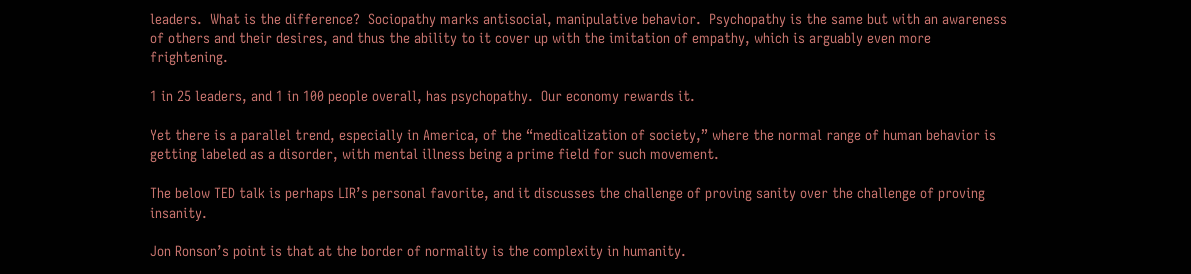leaders.  What is the difference?  Sociopathy marks antisocial, manipulative behavior.  Psychopathy is the same but with an awareness of others and their desires, and thus the ability to it cover up with the imitation of empathy, which is arguably even more frightening.

1 in 25 leaders, and 1 in 100 people overall, has psychopathy.  Our economy rewards it.

Yet there is a parallel trend, especially in America, of the “medicalization of society,” where the normal range of human behavior is getting labeled as a disorder, with mental illness being a prime field for such movement.

The below TED talk is perhaps LIR’s personal favorite, and it discusses the challenge of proving sanity over the challenge of proving insanity.

Jon Ronson’s point is that at the border of normality is the complexity in humanity.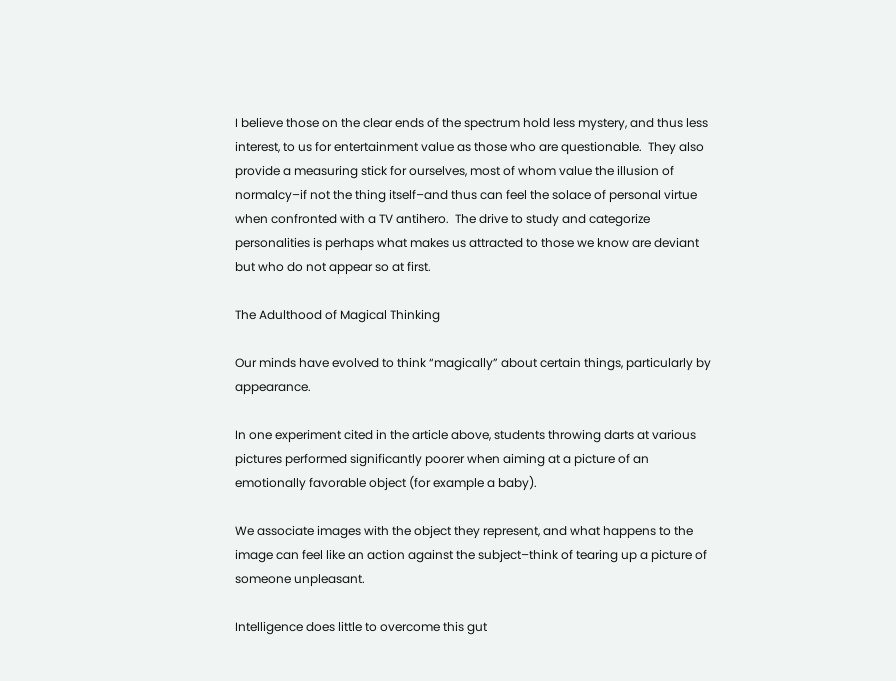I believe those on the clear ends of the spectrum hold less mystery, and thus less interest, to us for entertainment value as those who are questionable.  They also provide a measuring stick for ourselves, most of whom value the illusion of normalcy–if not the thing itself–and thus can feel the solace of personal virtue when confronted with a TV antihero.  The drive to study and categorize personalities is perhaps what makes us attracted to those we know are deviant but who do not appear so at first.

The Adulthood of Magical Thinking

Our minds have evolved to think “magically” about certain things, particularly by appearance.

In one experiment cited in the article above, students throwing darts at various pictures performed significantly poorer when aiming at a picture of an emotionally favorable object (for example a baby).

We associate images with the object they represent, and what happens to the image can feel like an action against the subject–think of tearing up a picture of someone unpleasant.

Intelligence does little to overcome this gut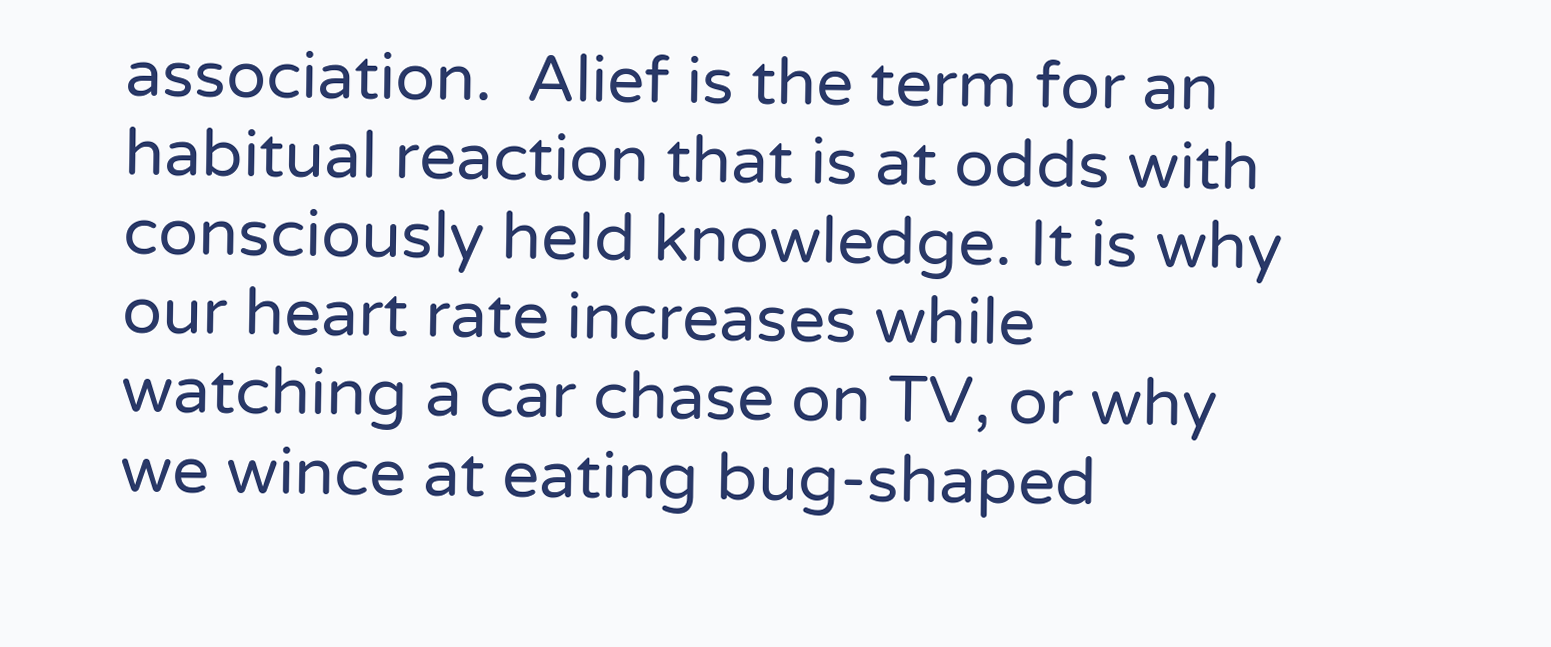association.  Alief is the term for an habitual reaction that is at odds with consciously held knowledge. It is why our heart rate increases while watching a car chase on TV, or why we wince at eating bug-shaped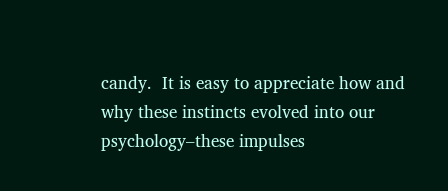candy.  It is easy to appreciate how and why these instincts evolved into our psychology–these impulses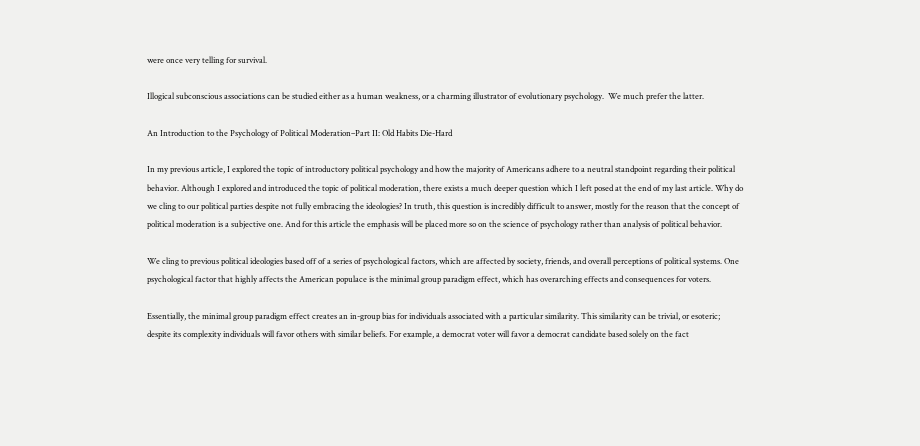were once very telling for survival.

Illogical subconscious associations can be studied either as a human weakness, or a charming illustrator of evolutionary psychology.  We much prefer the latter.

An Introduction to the Psychology of Political Moderation–Part II: Old Habits Die-Hard

In my previous article, I explored the topic of introductory political psychology and how the majority of Americans adhere to a neutral standpoint regarding their political behavior. Although I explored and introduced the topic of political moderation, there exists a much deeper question which I left posed at the end of my last article. Why do we cling to our political parties despite not fully embracing the ideologies? In truth, this question is incredibly difficult to answer, mostly for the reason that the concept of political moderation is a subjective one. And for this article the emphasis will be placed more so on the science of psychology rather than analysis of political behavior.

We cling to previous political ideologies based off of a series of psychological factors, which are affected by society, friends, and overall perceptions of political systems. One psychological factor that highly affects the American populace is the minimal group paradigm effect, which has overarching effects and consequences for voters.

Essentially, the minimal group paradigm effect creates an in-group bias for individuals associated with a particular similarity. This similarity can be trivial, or esoteric; despite its complexity individuals will favor others with similar beliefs. For example, a democrat voter will favor a democrat candidate based solely on the fact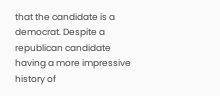that the candidate is a democrat. Despite a republican candidate having a more impressive history of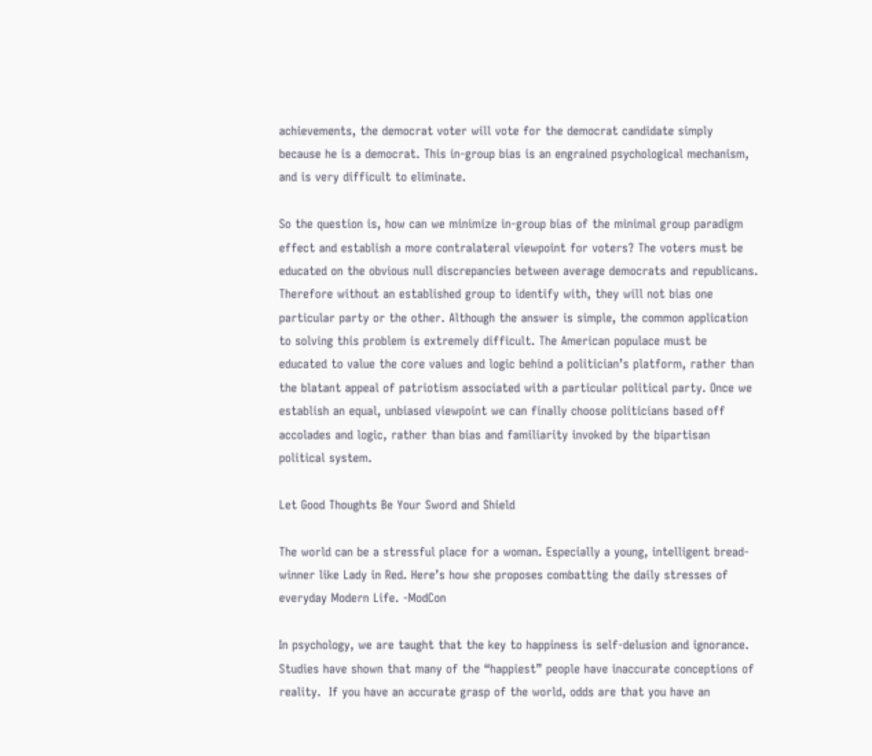achievements, the democrat voter will vote for the democrat candidate simply because he is a democrat. This in-group bias is an engrained psychological mechanism, and is very difficult to eliminate.

So the question is, how can we minimize in-group bias of the minimal group paradigm effect and establish a more contralateral viewpoint for voters? The voters must be educated on the obvious null discrepancies between average democrats and republicans. Therefore without an established group to identify with, they will not bias one particular party or the other. Although the answer is simple, the common application to solving this problem is extremely difficult. The American populace must be educated to value the core values and logic behind a politician’s platform, rather than the blatant appeal of patriotism associated with a particular political party. Once we establish an equal, unbiased viewpoint we can finally choose politicians based off accolades and logic, rather than bias and familiarity invoked by the bipartisan political system.

Let Good Thoughts Be Your Sword and Shield

The world can be a stressful place for a woman. Especially a young, intelligent bread-winner like Lady in Red. Here’s how she proposes combatting the daily stresses of everyday Modern Life. -ModCon

In psychology, we are taught that the key to happiness is self-delusion and ignorance. Studies have shown that many of the “happiest” people have inaccurate conceptions of reality.  If you have an accurate grasp of the world, odds are that you have an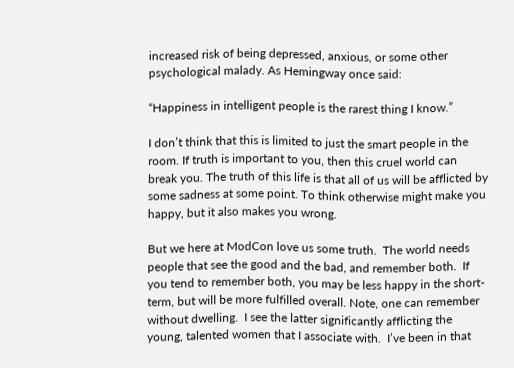increased risk of being depressed, anxious, or some other psychological malady. As Hemingway once said:

“Happiness in intelligent people is the rarest thing I know.”

I don’t think that this is limited to just the smart people in the room. If truth is important to you, then this cruel world can break you. The truth of this life is that all of us will be afflicted by some sadness at some point. To think otherwise might make you happy, but it also makes you wrong.

But we here at ModCon love us some truth.  The world needs people that see the good and the bad, and remember both.  If you tend to remember both, you may be less happy in the short-term, but will be more fulfilled overall. Note, one can remember without dwelling.  I see the latter significantly afflicting the young, talented women that I associate with.  I’ve been in that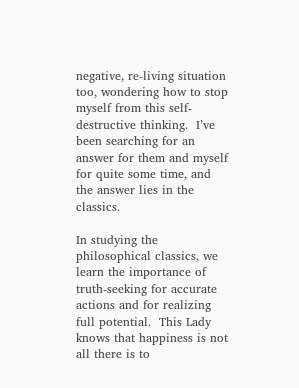negative, re-living situation too, wondering how to stop myself from this self-destructive thinking.  I’ve been searching for an answer for them and myself for quite some time, and the answer lies in the classics.

In studying the philosophical classics, we learn the importance of truth-seeking for accurate actions and for realizing full potential.  This Lady knows that happiness is not all there is to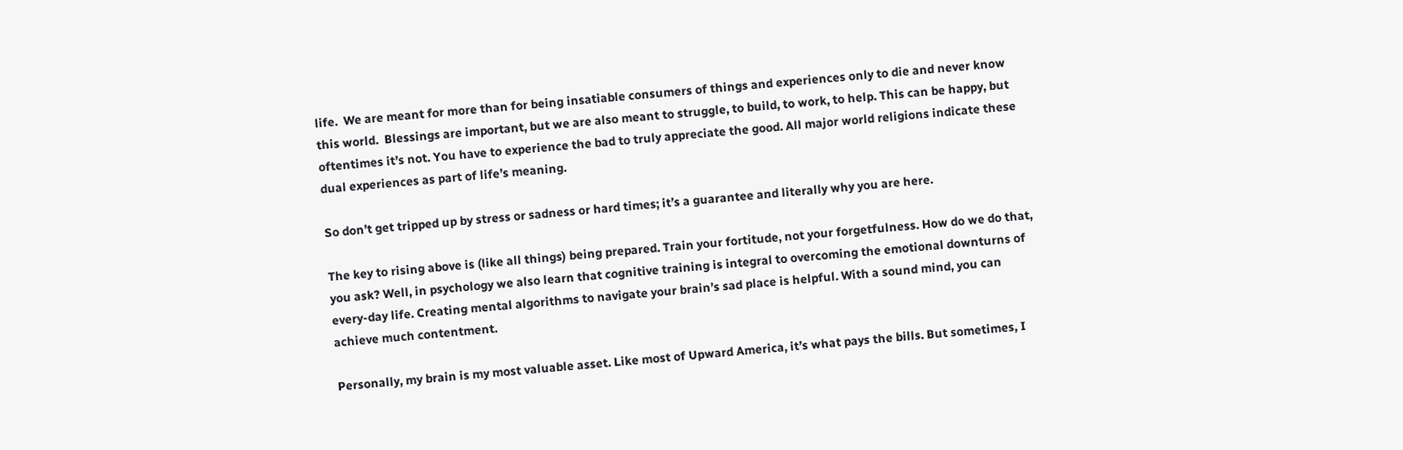life.  We are meant for more than for being insatiable consumers of things and experiences only to die and never know this world.  Blessings are important, but we are also meant to struggle, to build, to work, to help. This can be happy, but oftentimes it’s not. You have to experience the bad to truly appreciate the good. All major world religions indicate these dual experiences as part of life’s meaning.

So don’t get tripped up by stress or sadness or hard times; it’s a guarantee and literally why you are here.

The key to rising above is (like all things) being prepared. Train your fortitude, not your forgetfulness. How do we do that, you ask? Well, in psychology we also learn that cognitive training is integral to overcoming the emotional downturns of every-day life. Creating mental algorithms to navigate your brain’s sad place is helpful. With a sound mind, you can achieve much contentment.

Personally, my brain is my most valuable asset. Like most of Upward America, it’s what pays the bills. But sometimes, I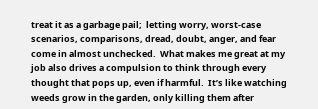treat it as a garbage pail;  letting worry, worst-case scenarios, comparisons, dread, doubt, anger, and fear come in almost unchecked.  What makes me great at my job also drives a compulsion to think through every thought that pops up, even if harmful.  It’s like watching weeds grow in the garden, only killing them after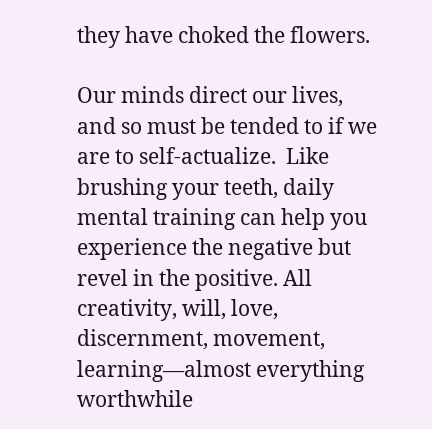they have choked the flowers.

Our minds direct our lives, and so must be tended to if we are to self-actualize.  Like brushing your teeth, daily mental training can help you experience the negative but revel in the positive. All creativity, will, love, discernment, movement, learning—almost everything worthwhile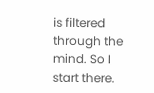is filtered through the mind. So I start there.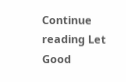Continue reading Let Good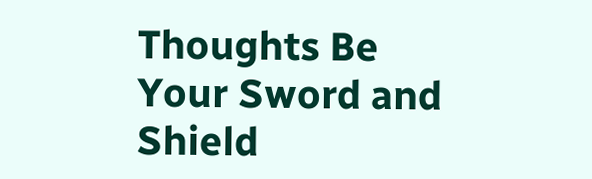Thoughts Be Your Sword and Shield